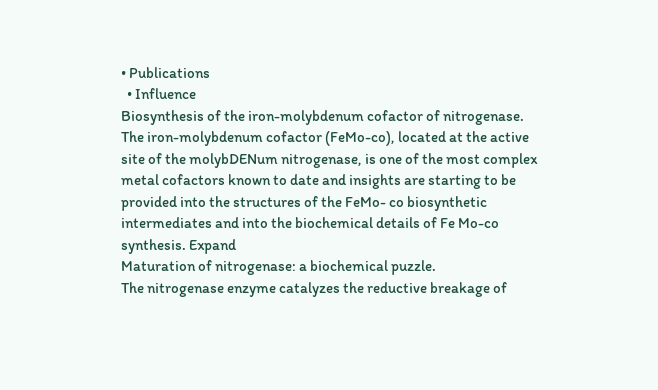• Publications
  • Influence
Biosynthesis of the iron-molybdenum cofactor of nitrogenase.
The iron-molybdenum cofactor (FeMo-co), located at the active site of the molybDENum nitrogenase, is one of the most complex metal cofactors known to date and insights are starting to be provided into the structures of the FeMo- co biosynthetic intermediates and into the biochemical details of Fe Mo-co synthesis. Expand
Maturation of nitrogenase: a biochemical puzzle.
The nitrogenase enzyme catalyzes the reductive breakage of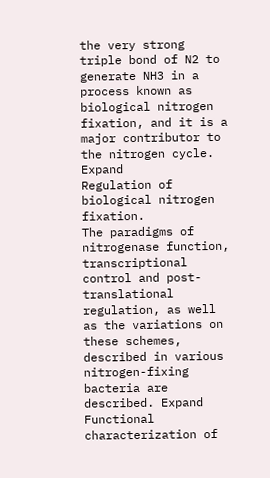the very strong triple bond of N2 to generate NH3 in a process known as biological nitrogen fixation, and it is a major contributor to the nitrogen cycle. Expand
Regulation of biological nitrogen fixation.
The paradigms of nitrogenase function, transcriptional control and post-translational regulation, as well as the variations on these schemes, described in various nitrogen-fixing bacteria are described. Expand
Functional characterization of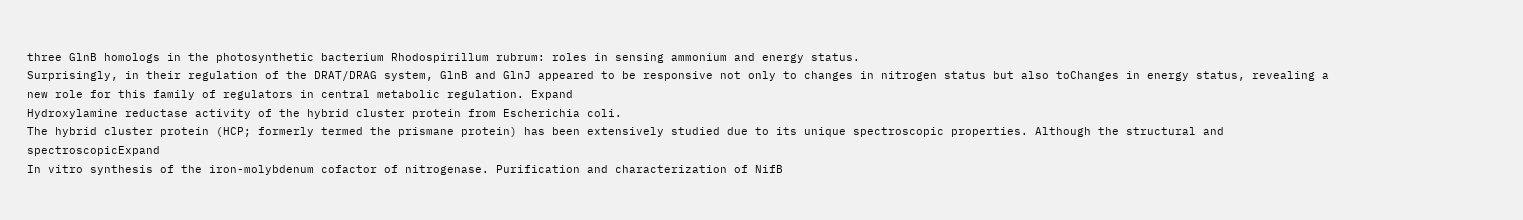three GlnB homologs in the photosynthetic bacterium Rhodospirillum rubrum: roles in sensing ammonium and energy status.
Surprisingly, in their regulation of the DRAT/DRAG system, GlnB and GlnJ appeared to be responsive not only to changes in nitrogen status but also toChanges in energy status, revealing a new role for this family of regulators in central metabolic regulation. Expand
Hydroxylamine reductase activity of the hybrid cluster protein from Escherichia coli.
The hybrid cluster protein (HCP; formerly termed the prismane protein) has been extensively studied due to its unique spectroscopic properties. Although the structural and spectroscopicExpand
In vitro synthesis of the iron-molybdenum cofactor of nitrogenase. Purification and characterization of NifB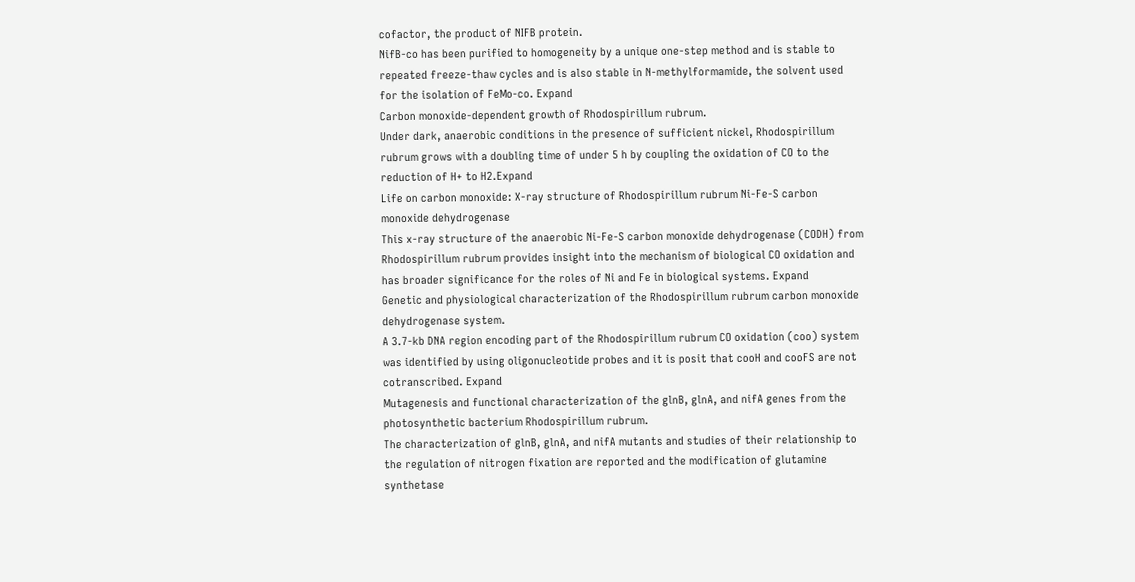cofactor, the product of NIFB protein.
NifB-co has been purified to homogeneity by a unique one-step method and is stable to repeated freeze-thaw cycles and is also stable in N-methylformamide, the solvent used for the isolation of FeMo-co. Expand
Carbon monoxide-dependent growth of Rhodospirillum rubrum.
Under dark, anaerobic conditions in the presence of sufficient nickel, Rhodospirillum rubrum grows with a doubling time of under 5 h by coupling the oxidation of CO to the reduction of H+ to H2.Expand
Life on carbon monoxide: X-ray structure of Rhodospirillum rubrum Ni-Fe-S carbon monoxide dehydrogenase
This x-ray structure of the anaerobic Ni-Fe-S carbon monoxide dehydrogenase (CODH) from Rhodospirillum rubrum provides insight into the mechanism of biological CO oxidation and has broader significance for the roles of Ni and Fe in biological systems. Expand
Genetic and physiological characterization of the Rhodospirillum rubrum carbon monoxide dehydrogenase system.
A 3.7-kb DNA region encoding part of the Rhodospirillum rubrum CO oxidation (coo) system was identified by using oligonucleotide probes and it is posit that cooH and cooFS are not cotranscribed. Expand
Mutagenesis and functional characterization of the glnB, glnA, and nifA genes from the photosynthetic bacterium Rhodospirillum rubrum.
The characterization of glnB, glnA, and nifA mutants and studies of their relationship to the regulation of nitrogen fixation are reported and the modification of glutamine synthetase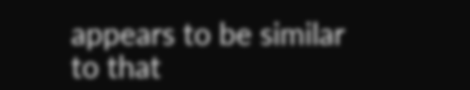appears to be similar to that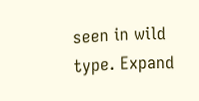seen in wild type. Expand